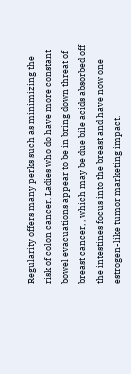Regularity offers many perks such as minimizing the risk of colon cancer. Ladies who do have more constant bowel evacuations appear to be in bring down threat of breast cancer, , which may be due bile acids absorbed off the intestines focus into the breast and have now one estrogen-like tumor marketing impact.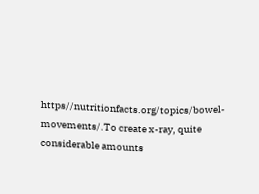https//nutritionfacts.org/topics/bowel-movements/.To create x-ray, quite considerable amounts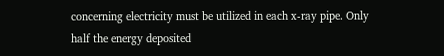concerning electricity must be utilized in each x-ray pipe. Only half the energy deposited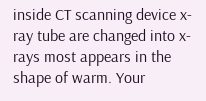inside CT scanning device x-ray tube are changed into x-rays most appears in the shape of warm. Your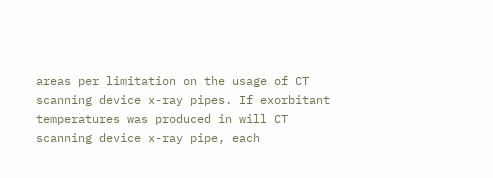areas per limitation on the usage of CT scanning device x-ray pipes. If exorbitant temperatures was produced in will CT scanning device x-ray pipe, each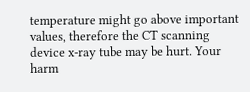temperature might go above important values, therefore the CT scanning device x-ray tube may be hurt. Your harm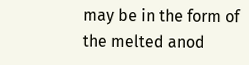may be in the form of the melted anod